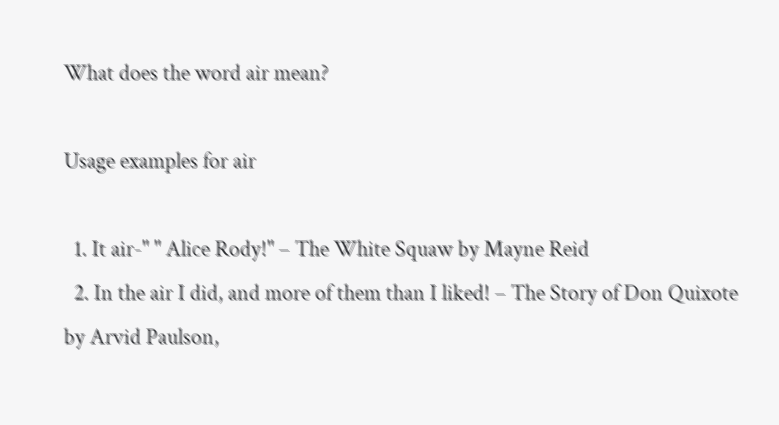What does the word air mean?

Usage examples for air

  1. It air-" " Alice Rody!" – The White Squaw by Mayne Reid
  2. In the air I did, and more of them than I liked! – The Story of Don Quixote by Arvid Paulson,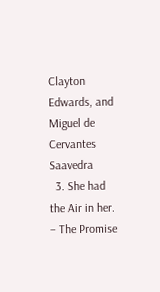Clayton Edwards, and Miguel de Cervantes Saavedra
  3. She had the Air in her. – The Promise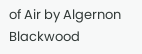of Air by Algernon Blackwood